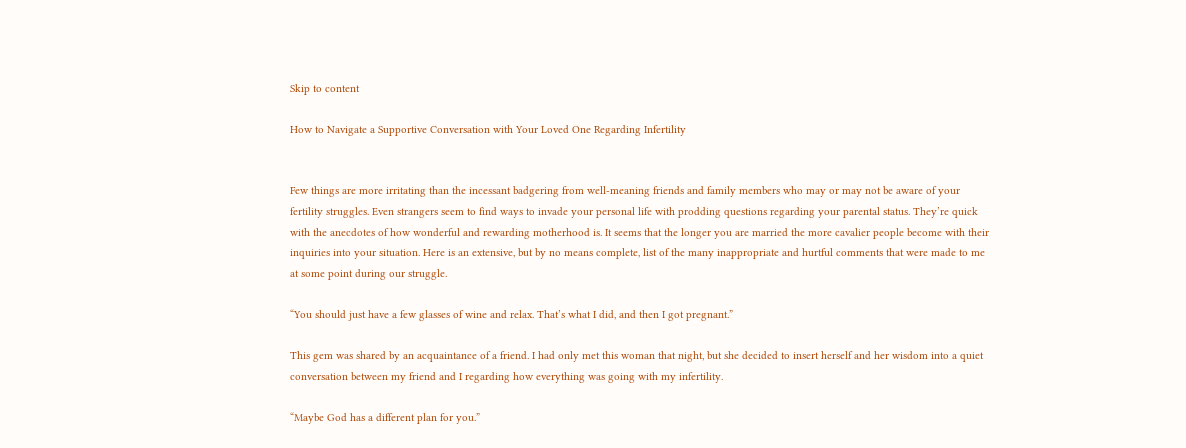Skip to content

How to Navigate a Supportive Conversation with Your Loved One Regarding Infertility


Few things are more irritating than the incessant badgering from well-meaning friends and family members who may or may not be aware of your fertility struggles. Even strangers seem to find ways to invade your personal life with prodding questions regarding your parental status. They’re quick with the anecdotes of how wonderful and rewarding motherhood is. It seems that the longer you are married the more cavalier people become with their inquiries into your situation. Here is an extensive, but by no means complete, list of the many inappropriate and hurtful comments that were made to me at some point during our struggle.

“You should just have a few glasses of wine and relax. That’s what I did, and then I got pregnant.”

This gem was shared by an acquaintance of a friend. I had only met this woman that night, but she decided to insert herself and her wisdom into a quiet conversation between my friend and I regarding how everything was going with my infertility.

“Maybe God has a different plan for you.”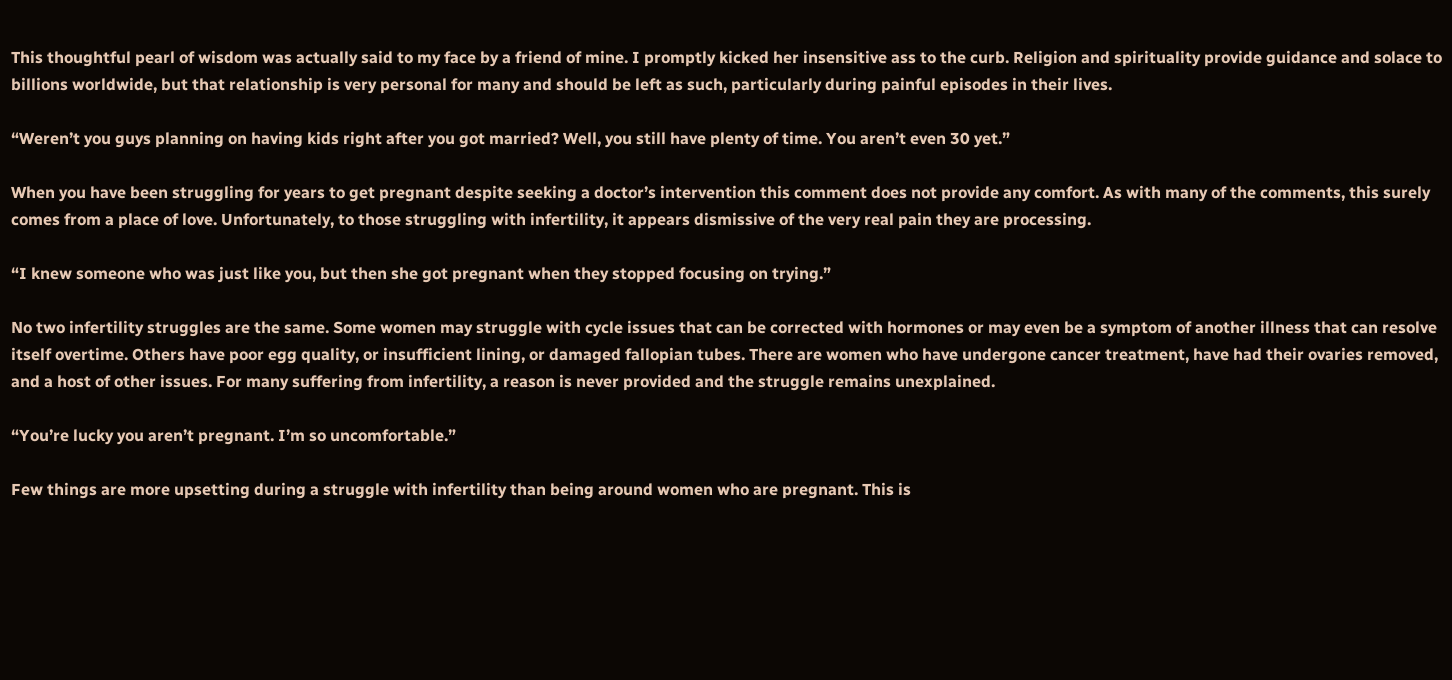This thoughtful pearl of wisdom was actually said to my face by a friend of mine. I promptly kicked her insensitive ass to the curb. Religion and spirituality provide guidance and solace to billions worldwide, but that relationship is very personal for many and should be left as such, particularly during painful episodes in their lives.

“Weren’t you guys planning on having kids right after you got married? Well, you still have plenty of time. You aren’t even 30 yet.”

When you have been struggling for years to get pregnant despite seeking a doctor’s intervention this comment does not provide any comfort. As with many of the comments, this surely comes from a place of love. Unfortunately, to those struggling with infertility, it appears dismissive of the very real pain they are processing.

“I knew someone who was just like you, but then she got pregnant when they stopped focusing on trying.”

No two infertility struggles are the same. Some women may struggle with cycle issues that can be corrected with hormones or may even be a symptom of another illness that can resolve itself overtime. Others have poor egg quality, or insufficient lining, or damaged fallopian tubes. There are women who have undergone cancer treatment, have had their ovaries removed, and a host of other issues. For many suffering from infertility, a reason is never provided and the struggle remains unexplained.

“You’re lucky you aren’t pregnant. I’m so uncomfortable.”

Few things are more upsetting during a struggle with infertility than being around women who are pregnant. This is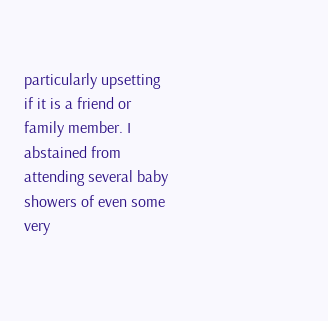particularly upsetting if it is a friend or family member. I abstained from attending several baby showers of even some very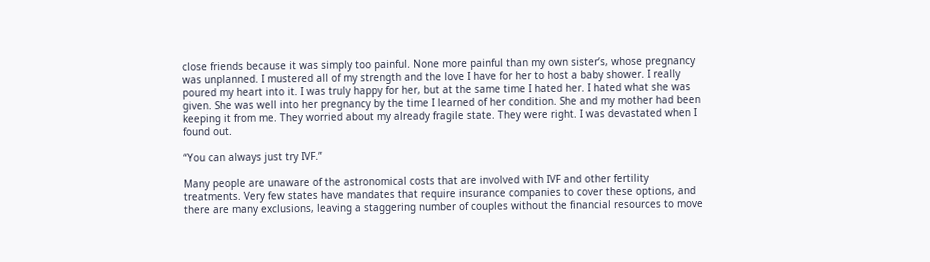close friends because it was simply too painful. None more painful than my own sister’s, whose pregnancy was unplanned. I mustered all of my strength and the love I have for her to host a baby shower. I really poured my heart into it. I was truly happy for her, but at the same time I hated her. I hated what she was given. She was well into her pregnancy by the time I learned of her condition. She and my mother had been keeping it from me. They worried about my already fragile state. They were right. I was devastated when I found out.

“You can always just try IVF.”

Many people are unaware of the astronomical costs that are involved with IVF and other fertility treatments. Very few states have mandates that require insurance companies to cover these options, and there are many exclusions, leaving a staggering number of couples without the financial resources to move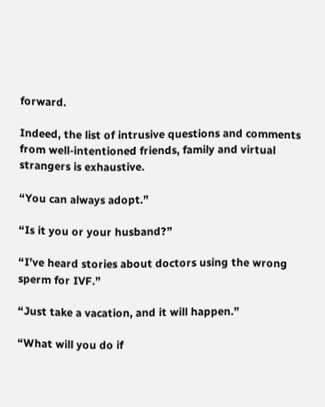forward.

Indeed, the list of intrusive questions and comments from well-intentioned friends, family and virtual strangers is exhaustive.

“You can always adopt.”

“Is it you or your husband?”

“I’ve heard stories about doctors using the wrong sperm for IVF.”

“Just take a vacation, and it will happen.”

“What will you do if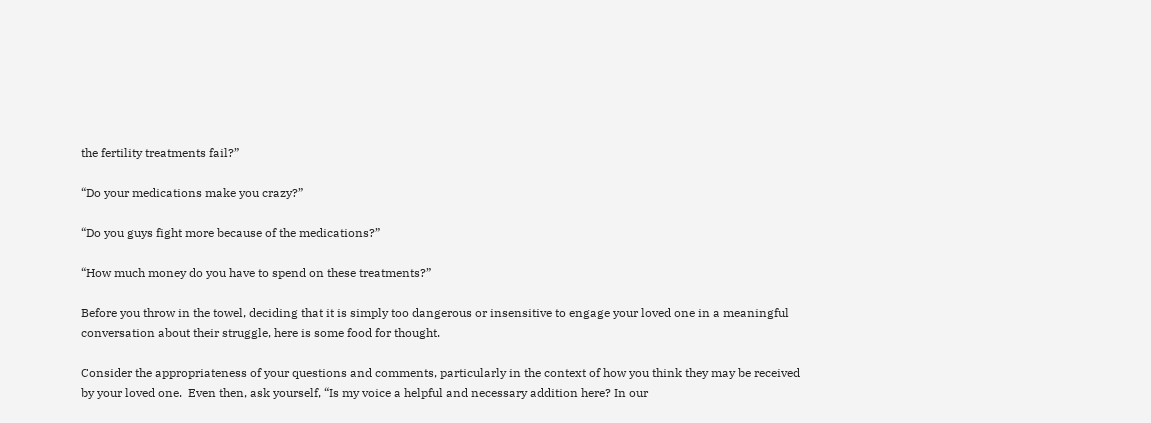the fertility treatments fail?”

“Do your medications make you crazy?”

“Do you guys fight more because of the medications?”

“How much money do you have to spend on these treatments?”

Before you throw in the towel, deciding that it is simply too dangerous or insensitive to engage your loved one in a meaningful conversation about their struggle, here is some food for thought.

Consider the appropriateness of your questions and comments, particularly in the context of how you think they may be received by your loved one.  Even then, ask yourself, “Is my voice a helpful and necessary addition here? In our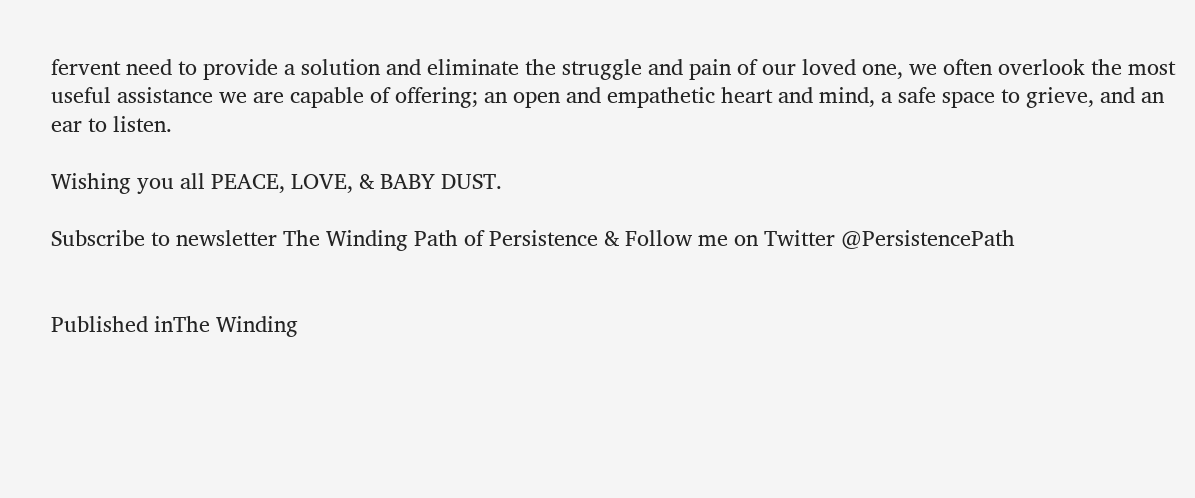fervent need to provide a solution and eliminate the struggle and pain of our loved one, we often overlook the most useful assistance we are capable of offering; an open and empathetic heart and mind, a safe space to grieve, and an ear to listen.

Wishing you all PEACE, LOVE, & BABY DUST.

Subscribe to newsletter The Winding Path of Persistence & Follow me on Twitter @PersistencePath


Published inThe Winding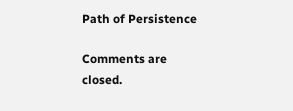Path of Persistence

Comments are closed.